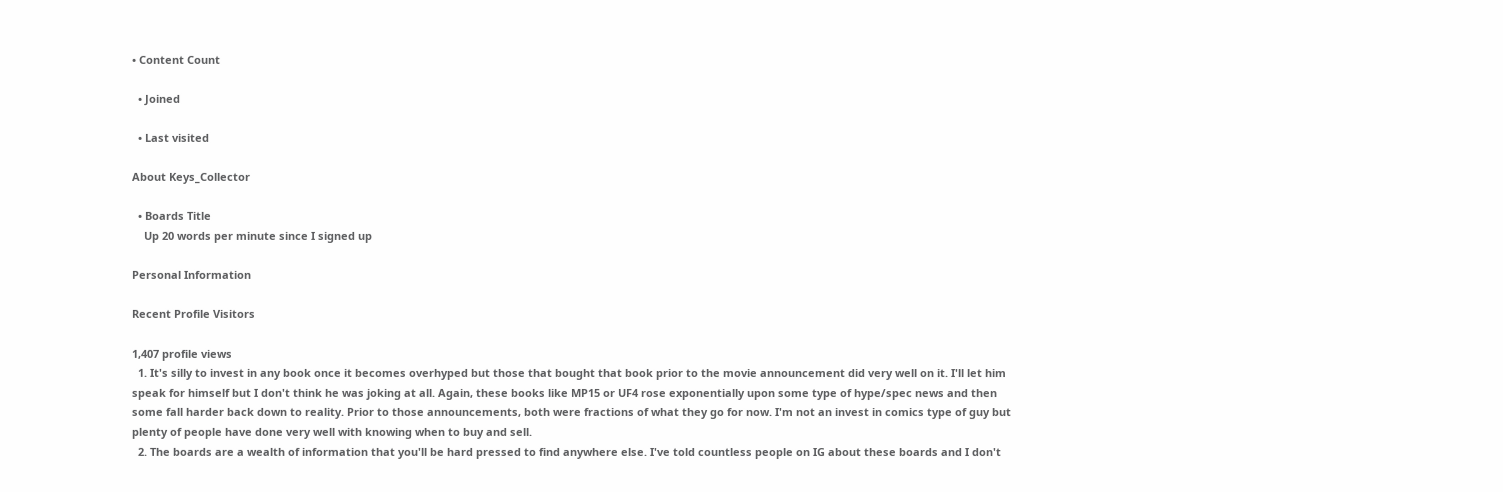• Content Count

  • Joined

  • Last visited

About Keys_Collector

  • Boards Title
    Up 20 words per minute since I signed up

Personal Information

Recent Profile Visitors

1,407 profile views
  1. It's silly to invest in any book once it becomes overhyped but those that bought that book prior to the movie announcement did very well on it. I'll let him speak for himself but I don't think he was joking at all. Again, these books like MP15 or UF4 rose exponentially upon some type of hype/spec news and then some fall harder back down to reality. Prior to those announcements, both were fractions of what they go for now. I'm not an invest in comics type of guy but plenty of people have done very well with knowing when to buy and sell.
  2. The boards are a wealth of information that you'll be hard pressed to find anywhere else. I've told countless people on IG about these boards and I don't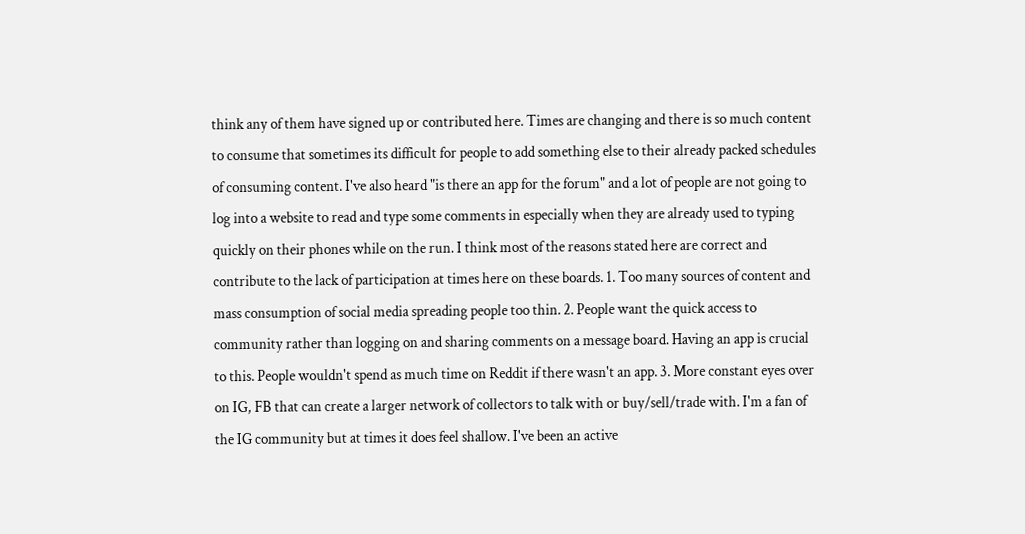think any of them have signed up or contributed here. Times are changing and there is so much content to consume that sometimes its difficult for people to add something else to their already packed schedules of consuming content. I've also heard "is there an app for the forum" and a lot of people are not going to log into a website to read and type some comments in especially when they are already used to typing quickly on their phones while on the run. I think most of the reasons stated here are correct and contribute to the lack of participation at times here on these boards. 1. Too many sources of content and mass consumption of social media spreading people too thin. 2. People want the quick access to community rather than logging on and sharing comments on a message board. Having an app is crucial to this. People wouldn't spend as much time on Reddit if there wasn't an app. 3. More constant eyes over on IG, FB that can create a larger network of collectors to talk with or buy/sell/trade with. I'm a fan of the IG community but at times it does feel shallow. I've been an active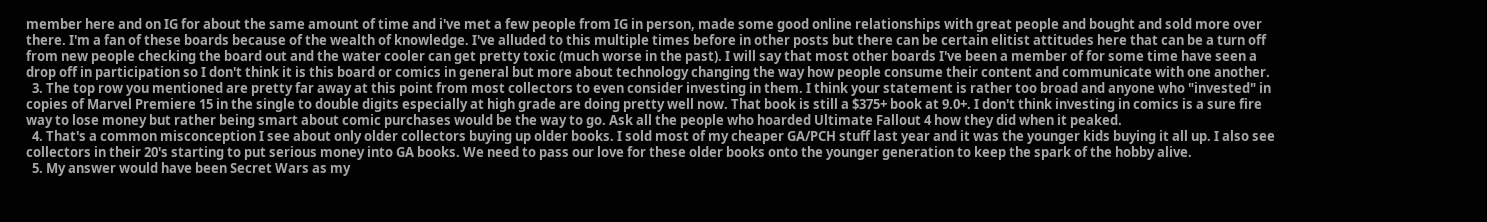member here and on IG for about the same amount of time and i've met a few people from IG in person, made some good online relationships with great people and bought and sold more over there. I'm a fan of these boards because of the wealth of knowledge. I've alluded to this multiple times before in other posts but there can be certain elitist attitudes here that can be a turn off from new people checking the board out and the water cooler can get pretty toxic (much worse in the past). I will say that most other boards I've been a member of for some time have seen a drop off in participation so I don't think it is this board or comics in general but more about technology changing the way how people consume their content and communicate with one another.
  3. The top row you mentioned are pretty far away at this point from most collectors to even consider investing in them. I think your statement is rather too broad and anyone who "invested" in copies of Marvel Premiere 15 in the single to double digits especially at high grade are doing pretty well now. That book is still a $375+ book at 9.0+. I don't think investing in comics is a sure fire way to lose money but rather being smart about comic purchases would be the way to go. Ask all the people who hoarded Ultimate Fallout 4 how they did when it peaked.
  4. That's a common misconception I see about only older collectors buying up older books. I sold most of my cheaper GA/PCH stuff last year and it was the younger kids buying it all up. I also see collectors in their 20's starting to put serious money into GA books. We need to pass our love for these older books onto the younger generation to keep the spark of the hobby alive.
  5. My answer would have been Secret Wars as my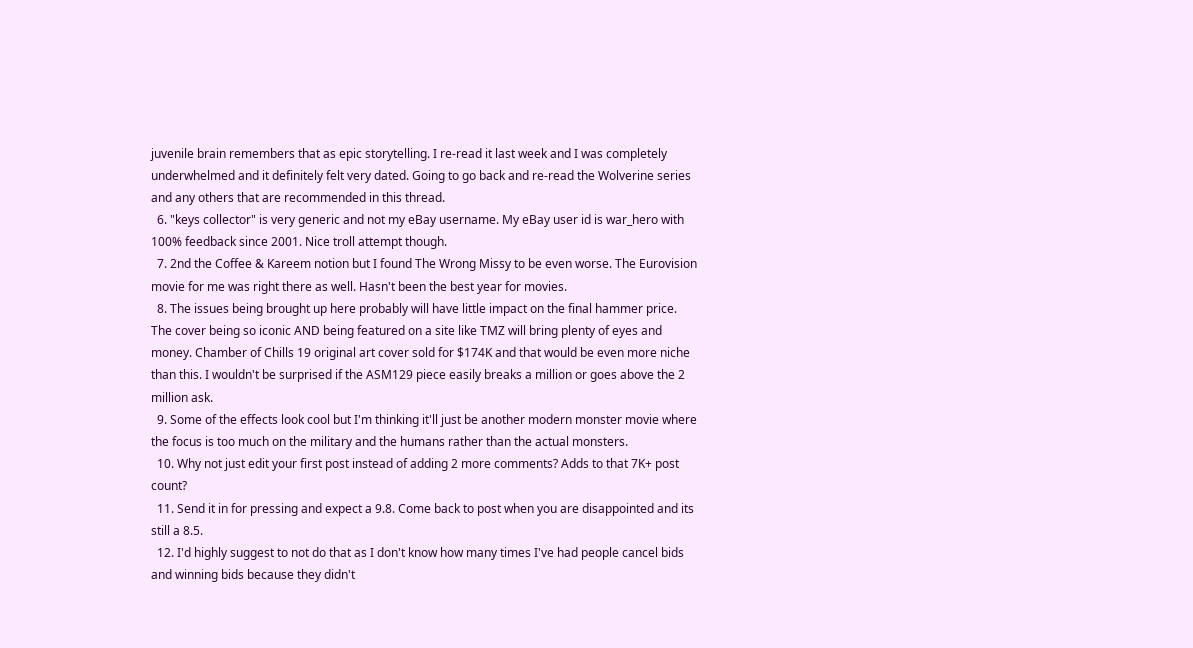juvenile brain remembers that as epic storytelling. I re-read it last week and I was completely underwhelmed and it definitely felt very dated. Going to go back and re-read the Wolverine series and any others that are recommended in this thread.
  6. "keys collector" is very generic and not my eBay username. My eBay user id is war_hero with 100% feedback since 2001. Nice troll attempt though.
  7. 2nd the Coffee & Kareem notion but I found The Wrong Missy to be even worse. The Eurovision movie for me was right there as well. Hasn't been the best year for movies.
  8. The issues being brought up here probably will have little impact on the final hammer price. The cover being so iconic AND being featured on a site like TMZ will bring plenty of eyes and money. Chamber of Chills 19 original art cover sold for $174K and that would be even more niche than this. I wouldn't be surprised if the ASM129 piece easily breaks a million or goes above the 2 million ask.
  9. Some of the effects look cool but I'm thinking it'll just be another modern monster movie where the focus is too much on the military and the humans rather than the actual monsters.
  10. Why not just edit your first post instead of adding 2 more comments? Adds to that 7K+ post count?
  11. Send it in for pressing and expect a 9.8. Come back to post when you are disappointed and its still a 8.5.
  12. I'd highly suggest to not do that as I don't know how many times I've had people cancel bids and winning bids because they didn't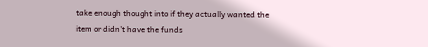take enough thought into if they actually wanted the item or didn't have the funds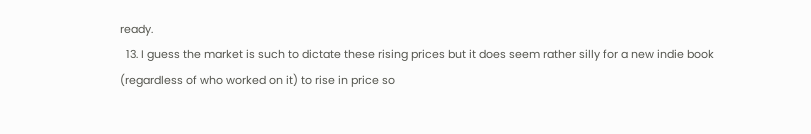ready.
  13. I guess the market is such to dictate these rising prices but it does seem rather silly for a new indie book (regardless of who worked on it) to rise in price so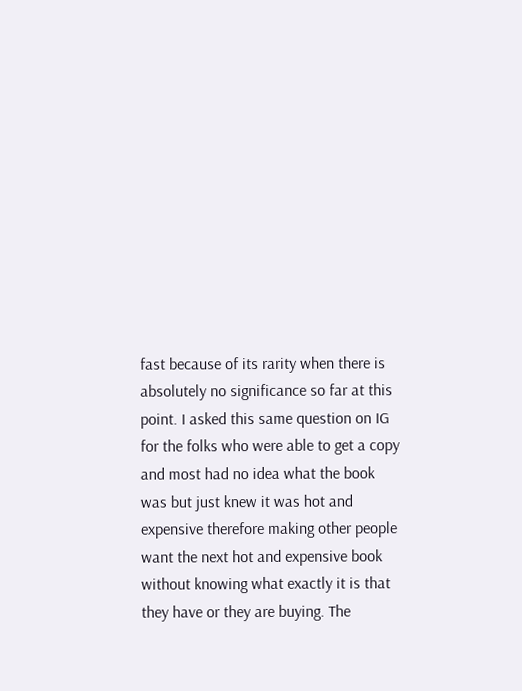fast because of its rarity when there is absolutely no significance so far at this point. I asked this same question on IG for the folks who were able to get a copy and most had no idea what the book was but just knew it was hot and expensive therefore making other people want the next hot and expensive book without knowing what exactly it is that they have or they are buying. The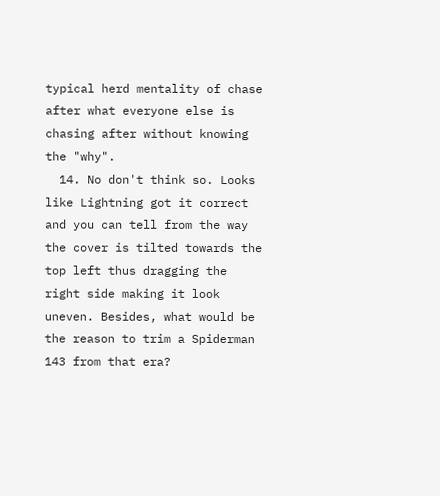typical herd mentality of chase after what everyone else is chasing after without knowing the "why".
  14. No don't think so. Looks like Lightning got it correct and you can tell from the way the cover is tilted towards the top left thus dragging the right side making it look uneven. Besides, what would be the reason to trim a Spiderman 143 from that era?